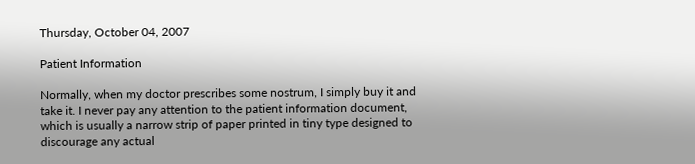Thursday, October 04, 2007

Patient Information

Normally, when my doctor prescribes some nostrum, I simply buy it and take it. I never pay any attention to the patient information document, which is usually a narrow strip of paper printed in tiny type designed to discourage any actual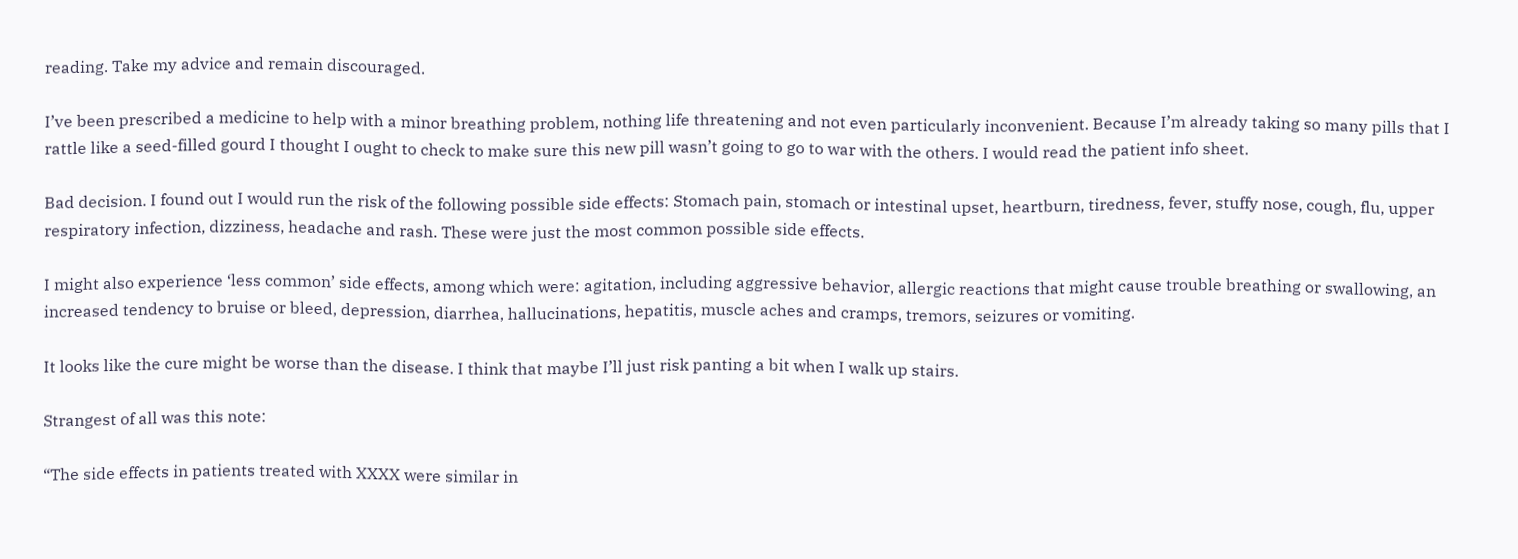reading. Take my advice and remain discouraged.

I’ve been prescribed a medicine to help with a minor breathing problem, nothing life threatening and not even particularly inconvenient. Because I’m already taking so many pills that I rattle like a seed-filled gourd I thought I ought to check to make sure this new pill wasn’t going to go to war with the others. I would read the patient info sheet.

Bad decision. I found out I would run the risk of the following possible side effects: Stomach pain, stomach or intestinal upset, heartburn, tiredness, fever, stuffy nose, cough, flu, upper respiratory infection, dizziness, headache and rash. These were just the most common possible side effects.

I might also experience ‘less common’ side effects, among which were: agitation, including aggressive behavior, allergic reactions that might cause trouble breathing or swallowing, an increased tendency to bruise or bleed, depression, diarrhea, hallucinations, hepatitis, muscle aches and cramps, tremors, seizures or vomiting.

It looks like the cure might be worse than the disease. I think that maybe I’ll just risk panting a bit when I walk up stairs.

Strangest of all was this note:

“The side effects in patients treated with XXXX were similar in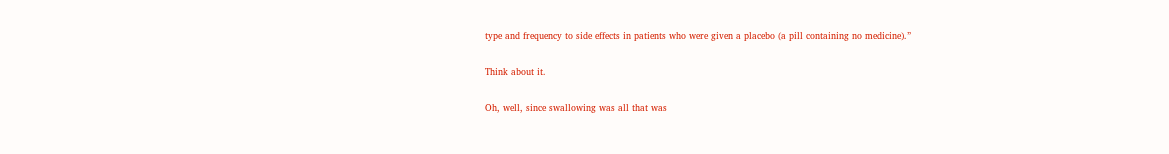type and frequency to side effects in patients who were given a placebo (a pill containing no medicine).”

Think about it.

Oh, well, since swallowing was all that was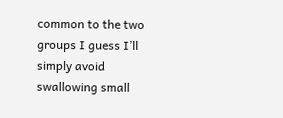common to the two groups I guess I’ll simply avoid swallowing small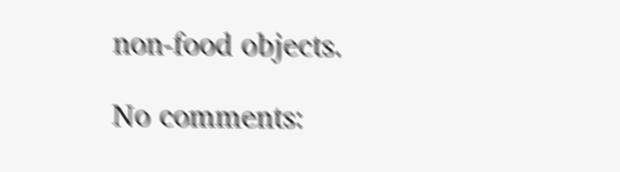non-food objects.

No comments: